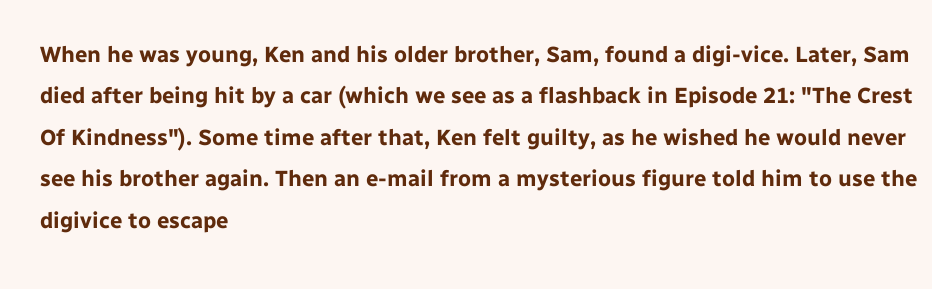When he was young, Ken and his older brother, Sam, found a digi-vice. Later, Sam died after being hit by a car (which we see as a flashback in Episode 21: "The Crest Of Kindness"). Some time after that, Ken felt guilty, as he wished he would never see his brother again. Then an e-mail from a mysterious figure told him to use the digivice to escape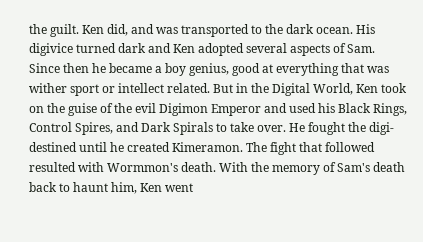the guilt. Ken did, and was transported to the dark ocean. His digivice turned dark and Ken adopted several aspects of Sam. Since then he became a boy genius, good at everything that was wither sport or intellect related. But in the Digital World, Ken took on the guise of the evil Digimon Emperor and used his Black Rings, Control Spires, and Dark Spirals to take over. He fought the digi-destined until he created Kimeramon. The fight that followed resulted with Wormmon's death. With the memory of Sam's death back to haunt him, Ken went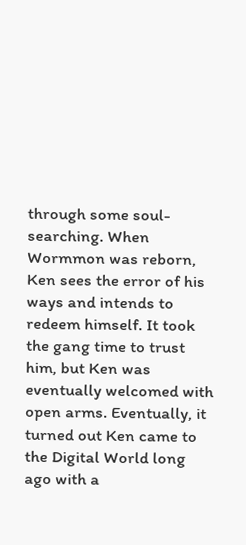through some soul-searching. When Wormmon was reborn, Ken sees the error of his ways and intends to redeem himself. It took the gang time to trust him, but Ken was eventually welcomed with open arms. Eventually, it turned out Ken came to the Digital World long ago with a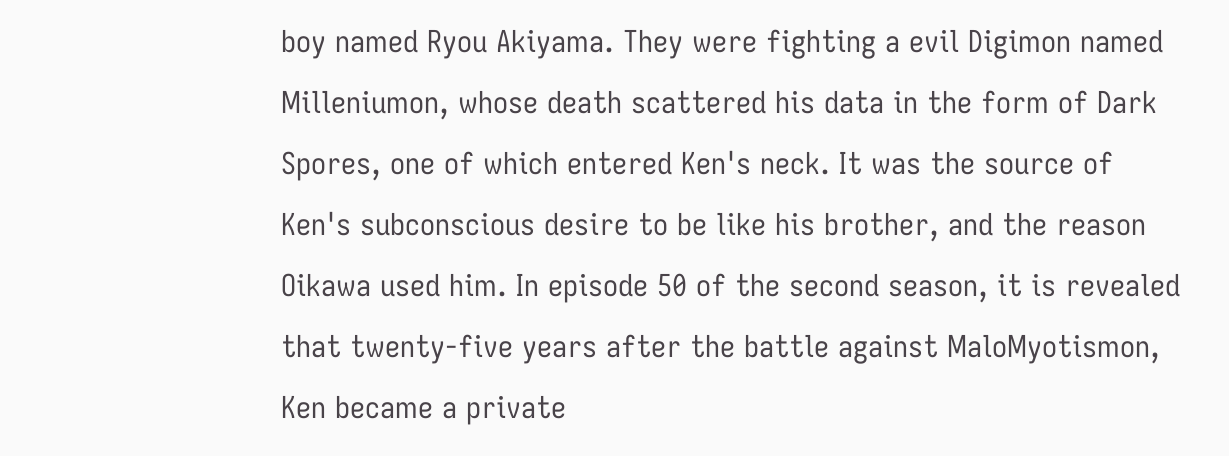boy named Ryou Akiyama. They were fighting a evil Digimon named Milleniumon, whose death scattered his data in the form of Dark Spores, one of which entered Ken's neck. It was the source of Ken's subconscious desire to be like his brother, and the reason Oikawa used him. In episode 50 of the second season, it is revealed that twenty-five years after the battle against MaloMyotismon, Ken became a private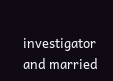investigator and married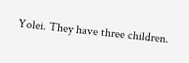Yolei. They have three children.